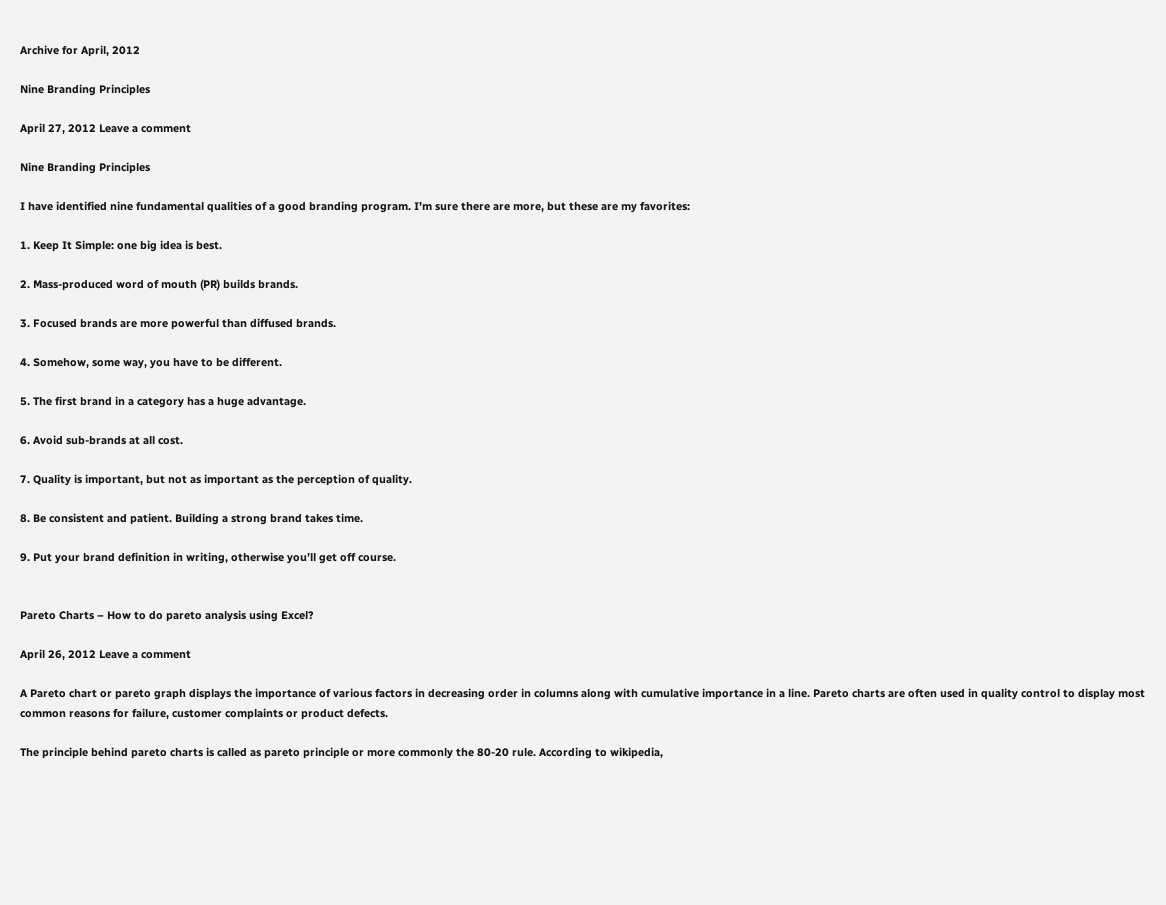Archive for April, 2012

Nine Branding Principles

April 27, 2012 Leave a comment

Nine Branding Principles

I have identified nine fundamental qualities of a good branding program. I’m sure there are more, but these are my favorites:

1. Keep It Simple: one big idea is best.

2. Mass-produced word of mouth (PR) builds brands.

3. Focused brands are more powerful than diffused brands.

4. Somehow, some way, you have to be different.

5. The first brand in a category has a huge advantage.

6. Avoid sub-brands at all cost.

7. Quality is important, but not as important as the perception of quality.

8. Be consistent and patient. Building a strong brand takes time.

9. Put your brand definition in writing, otherwise you’ll get off course.


Pareto Charts – How to do pareto analysis using Excel?

April 26, 2012 Leave a comment

A Pareto chart or pareto graph displays the importance of various factors in decreasing order in columns along with cumulative importance in a line. Pareto charts are often used in quality control to display most common reasons for failure, customer complaints or product defects.

The principle behind pareto charts is called as pareto principle or more commonly the 80-20 rule. According to wikipedia,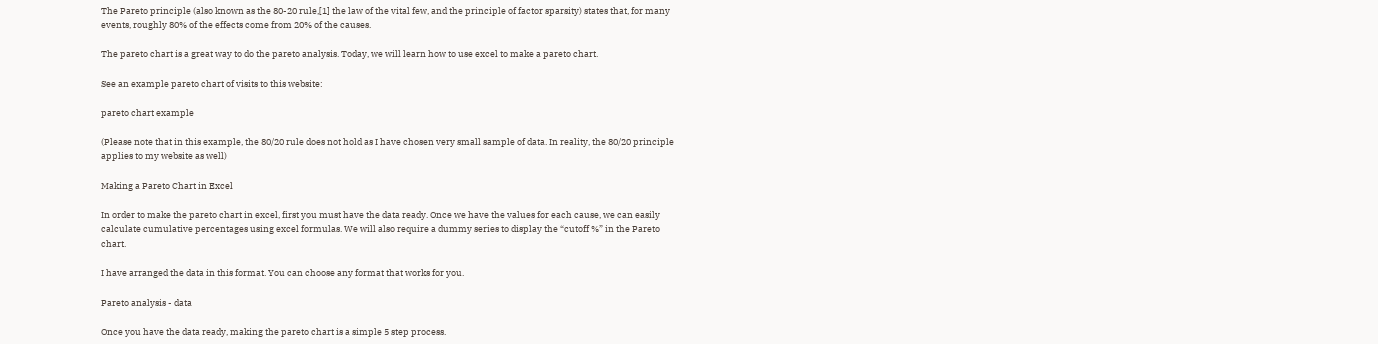The Pareto principle (also known as the 80-20 rule,[1] the law of the vital few, and the principle of factor sparsity) states that, for many events, roughly 80% of the effects come from 20% of the causes.

The pareto chart is a great way to do the pareto analysis. Today, we will learn how to use excel to make a pareto chart.

See an example pareto chart of visits to this website:

pareto chart example

(Please note that in this example, the 80/20 rule does not hold as I have chosen very small sample of data. In reality, the 80/20 principle applies to my website as well)

Making a Pareto Chart in Excel

In order to make the pareto chart in excel, first you must have the data ready. Once we have the values for each cause, we can easily calculate cumulative percentages using excel formulas. We will also require a dummy series to display the “cutoff %” in the Pareto chart.

I have arranged the data in this format. You can choose any format that works for you.

Pareto analysis - data

Once you have the data ready, making the pareto chart is a simple 5 step process.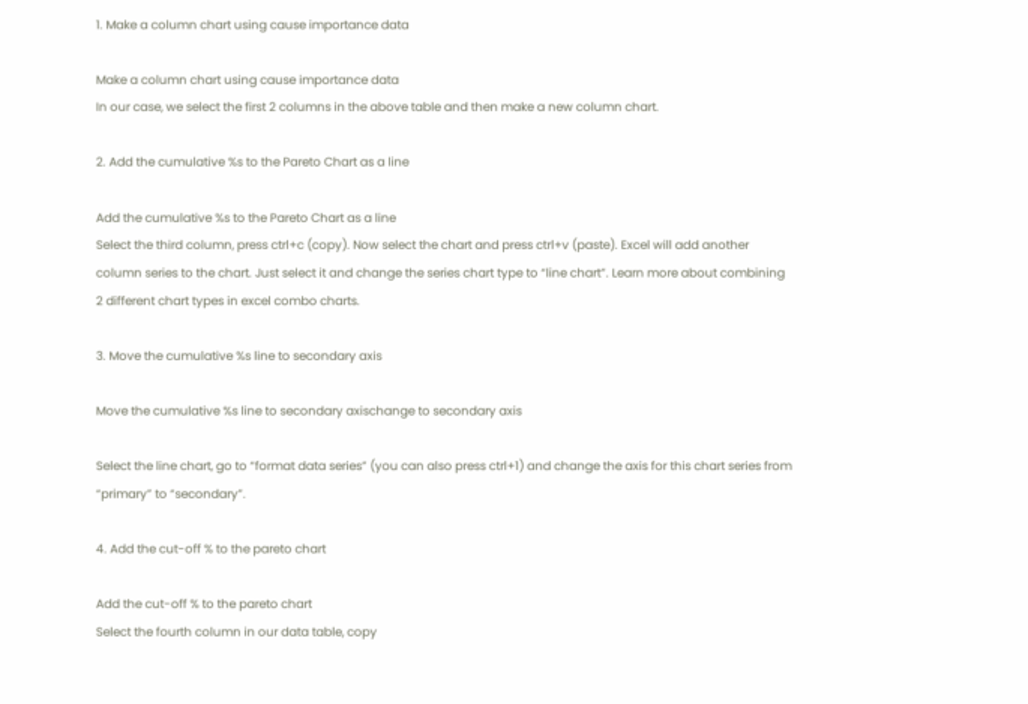1. Make a column chart using cause importance data

Make a column chart using cause importance data
In our case, we select the first 2 columns in the above table and then make a new column chart.

2. Add the cumulative %s to the Pareto Chart as a line

Add the cumulative %s to the Pareto Chart as a line
Select the third column, press ctrl+c (copy). Now select the chart and press ctrl+v (paste). Excel will add another column series to the chart. Just select it and change the series chart type to “line chart”. Learn more about combining 2 different chart types in excel combo charts.

3. Move the cumulative %s line to secondary axis

Move the cumulative %s line to secondary axischange to secondary axis

Select the line chart, go to “format data series” (you can also press ctrl+1) and change the axis for this chart series from “primary” to “secondary”.

4. Add the cut-off % to the pareto chart

Add the cut-off % to the pareto chart
Select the fourth column in our data table, copy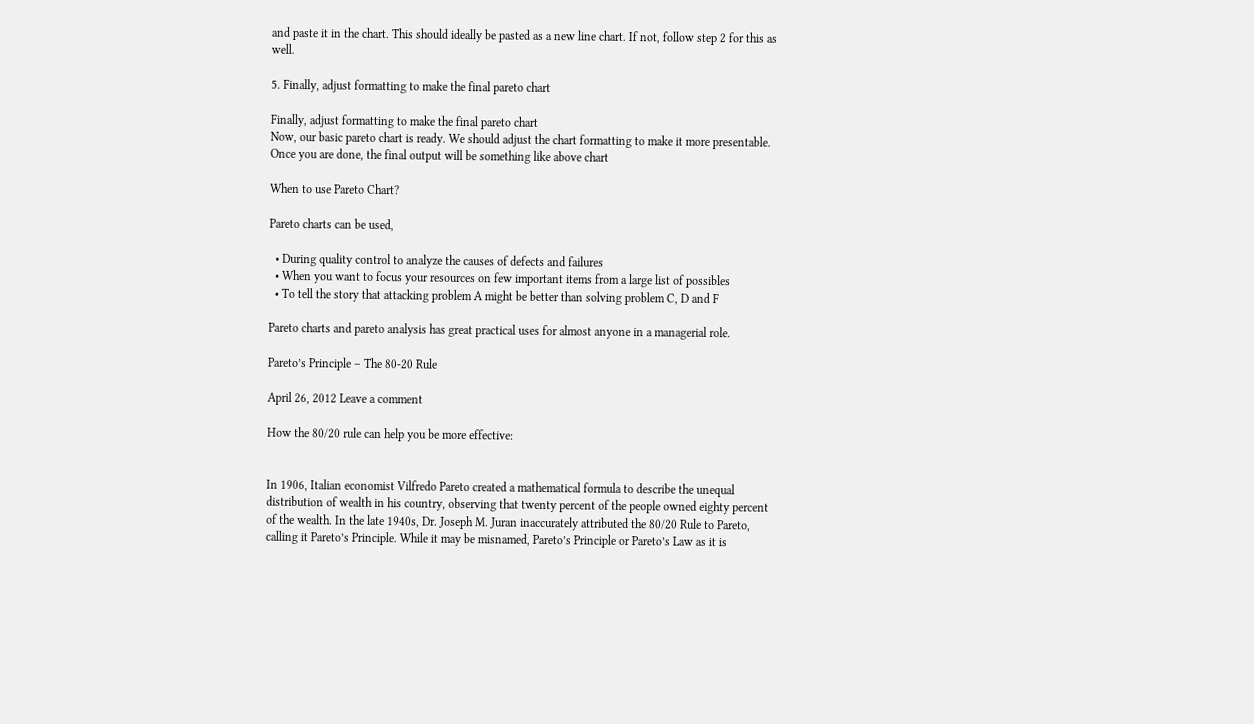and paste it in the chart. This should ideally be pasted as a new line chart. If not, follow step 2 for this as well.

5. Finally, adjust formatting to make the final pareto chart

Finally, adjust formatting to make the final pareto chart
Now, our basic pareto chart is ready. We should adjust the chart formatting to make it more presentable. Once you are done, the final output will be something like above chart

When to use Pareto Chart?

Pareto charts can be used,

  • During quality control to analyze the causes of defects and failures
  • When you want to focus your resources on few important items from a large list of possibles
  • To tell the story that attacking problem A might be better than solving problem C, D and F

Pareto charts and pareto analysis has great practical uses for almost anyone in a managerial role.

Pareto’s Principle – The 80-20 Rule

April 26, 2012 Leave a comment

How the 80/20 rule can help you be more effective:


In 1906, Italian economist Vilfredo Pareto created a mathematical formula to describe the unequal distribution of wealth in his country, observing that twenty percent of the people owned eighty percent of the wealth. In the late 1940s, Dr. Joseph M. Juran inaccurately attributed the 80/20 Rule to Pareto, calling it Pareto’s Principle. While it may be misnamed, Pareto’s Principle or Pareto’s Law as it is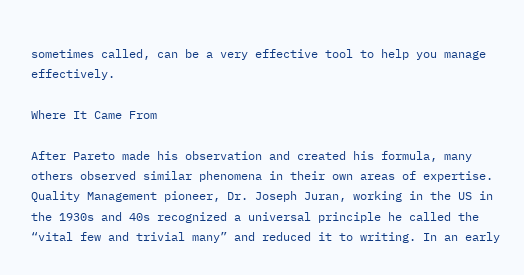sometimes called, can be a very effective tool to help you manage effectively.

Where It Came From

After Pareto made his observation and created his formula, many others observed similar phenomena in their own areas of expertise. Quality Management pioneer, Dr. Joseph Juran, working in the US in the 1930s and 40s recognized a universal principle he called the “vital few and trivial many” and reduced it to writing. In an early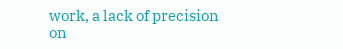work, a lack of precision on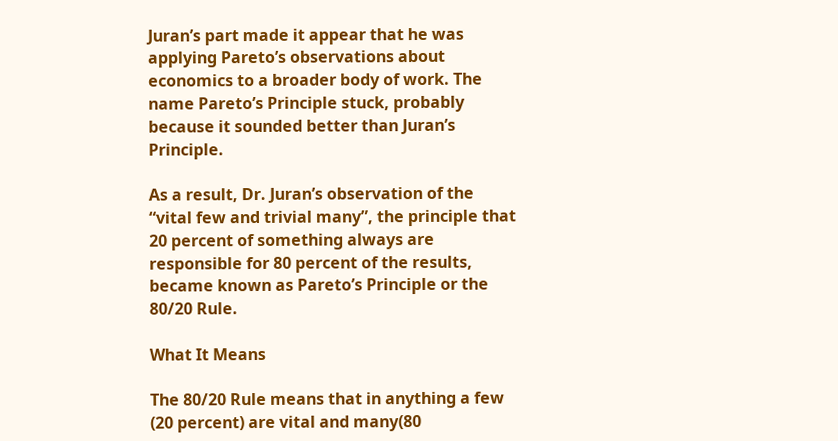Juran’s part made it appear that he was applying Pareto’s observations about economics to a broader body of work. The name Pareto’s Principle stuck, probably because it sounded better than Juran’s Principle.

As a result, Dr. Juran’s observation of the “vital few and trivial many”, the principle that 20 percent of something always are responsible for 80 percent of the results, became known as Pareto’s Principle or the 80/20 Rule.

What It Means

The 80/20 Rule means that in anything a few (20 percent) are vital and many(80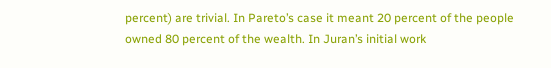percent) are trivial. In Pareto’s case it meant 20 percent of the people owned 80 percent of the wealth. In Juran’s initial work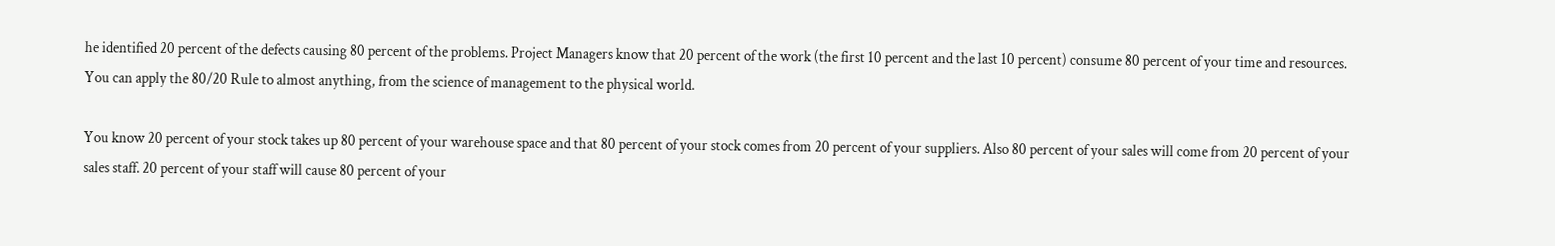he identified 20 percent of the defects causing 80 percent of the problems. Project Managers know that 20 percent of the work (the first 10 percent and the last 10 percent) consume 80 percent of your time and resources. You can apply the 80/20 Rule to almost anything, from the science of management to the physical world.

You know 20 percent of your stock takes up 80 percent of your warehouse space and that 80 percent of your stock comes from 20 percent of your suppliers. Also 80 percent of your sales will come from 20 percent of your sales staff. 20 percent of your staff will cause 80 percent of your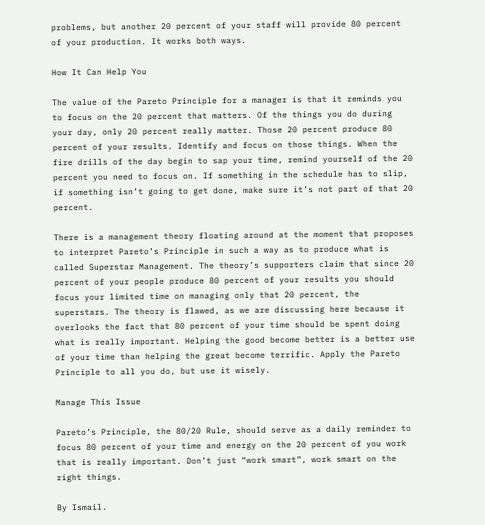problems, but another 20 percent of your staff will provide 80 percent of your production. It works both ways.

How It Can Help You

The value of the Pareto Principle for a manager is that it reminds you to focus on the 20 percent that matters. Of the things you do during your day, only 20 percent really matter. Those 20 percent produce 80 percent of your results. Identify and focus on those things. When the fire drills of the day begin to sap your time, remind yourself of the 20 percent you need to focus on. If something in the schedule has to slip, if something isn’t going to get done, make sure it’s not part of that 20 percent.

There is a management theory floating around at the moment that proposes to interpret Pareto’s Principle in such a way as to produce what is called Superstar Management. The theory’s supporters claim that since 20 percent of your people produce 80 percent of your results you should focus your limited time on managing only that 20 percent, the superstars. The theory is flawed, as we are discussing here because it overlooks the fact that 80 percent of your time should be spent doing what is really important. Helping the good become better is a better use of your time than helping the great become terrific. Apply the Pareto Principle to all you do, but use it wisely.

Manage This Issue

Pareto’s Principle, the 80/20 Rule, should serve as a daily reminder to focus 80 percent of your time and energy on the 20 percent of you work that is really important. Don’t just “work smart”, work smart on the right things.

By Ismail.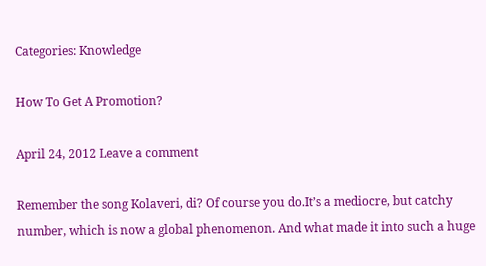Categories: Knowledge

How To Get A Promotion?

April 24, 2012 Leave a comment

Remember the song Kolaveri, di? Of course you do.It’s a mediocre, but catchy number, which is now a global phenomenon. And what made it into such a huge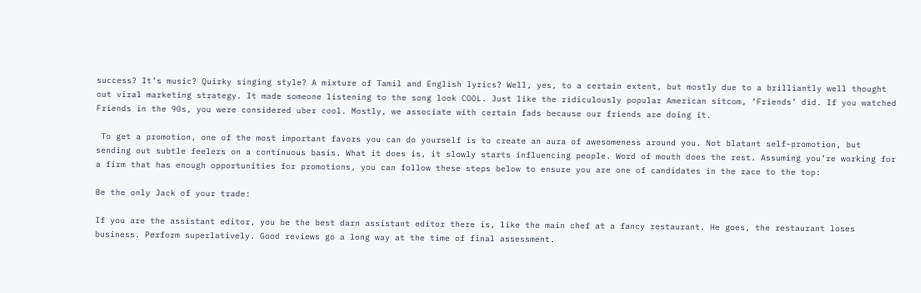success? It’s music? Quirky singing style? A mixture of Tamil and English lyrics? Well, yes, to a certain extent, but mostly due to a brilliantly well thought out viral marketing strategy. It made someone listening to the song look COOL. Just like the ridiculously popular American sitcom, ‘Friends’ did. If you watched Friends in the 90s, you were considered uber cool. Mostly, we associate with certain fads because our friends are doing it.

 To get a promotion, one of the most important favors you can do yourself is to create an aura of awesomeness around you. Not blatant self-promotion, but sending out subtle feelers on a continuous basis. What it does is, it slowly starts influencing people. Word of mouth does the rest. Assuming you’re working for a firm that has enough opportunities for promotions, you can follow these steps below to ensure you are one of candidates in the race to the top:

Be the only Jack of your trade:

If you are the assistant editor, you be the best darn assistant editor there is, like the main chef at a fancy restaurant. He goes, the restaurant loses business. Perform superlatively. Good reviews go a long way at the time of final assessment.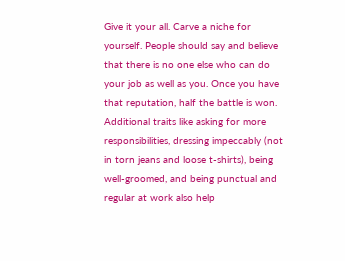Give it your all. Carve a niche for yourself. People should say and believe that there is no one else who can do your job as well as you. Once you have that reputation, half the battle is won. Additional traits like asking for more responsibilities, dressing impeccably (not in torn jeans and loose t-shirts), being well-groomed, and being punctual and regular at work also help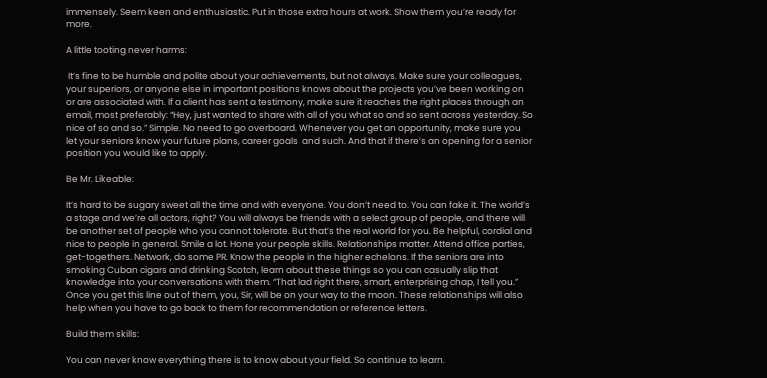immensely. Seem keen and enthusiastic. Put in those extra hours at work. Show them you’re ready for more.

A little tooting never harms:

 It’s fine to be humble and polite about your achievements, but not always. Make sure your colleagues, your superiors, or anyone else in important positions knows about the projects you’ve been working on or are associated with. If a client has sent a testimony, make sure it reaches the right places through an email, most preferably: “Hey, just wanted to share with all of you what so and so sent across yesterday. So nice of so and so.” Simple. No need to go overboard. Whenever you get an opportunity, make sure you let your seniors know your future plans, career goals  and such. And that if there’s an opening for a senior position you would like to apply.

Be Mr. Likeable:

It’s hard to be sugary sweet all the time and with everyone. You don’t need to. You can fake it. The world’s a stage and we’re all actors, right? You will always be friends with a select group of people, and there will be another set of people who you cannot tolerate. But that’s the real world for you. Be helpful, cordial and nice to people in general. Smile a lot. Hone your people skills. Relationships matter. Attend office parties, get-togethers. Network, do some PR. Know the people in the higher echelons. If the seniors are into smoking Cuban cigars and drinking Scotch, learn about these things so you can casually slip that knowledge into your conversations with them. “That lad right there, smart, enterprising chap, I tell you.” Once you get this line out of them, you, Sir, will be on your way to the moon. These relationships will also help when you have to go back to them for recommendation or reference letters.

Build them skills:

You can never know everything there is to know about your field. So continue to learn.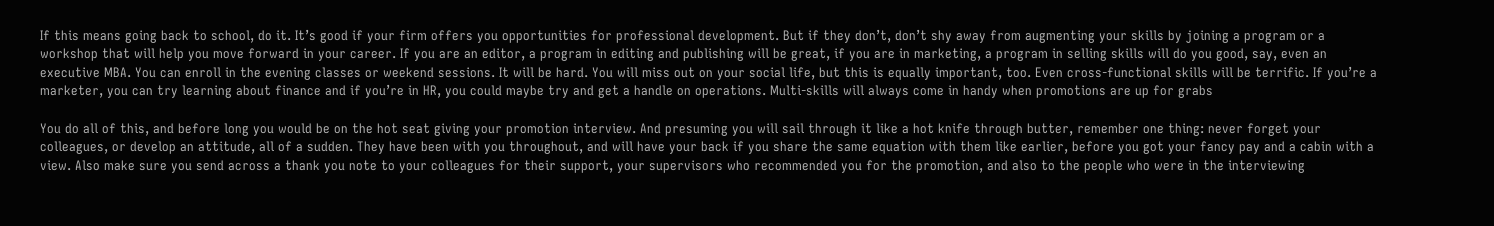If this means going back to school, do it. It’s good if your firm offers you opportunities for professional development. But if they don’t, don’t shy away from augmenting your skills by joining a program or a workshop that will help you move forward in your career. If you are an editor, a program in editing and publishing will be great, if you are in marketing, a program in selling skills will do you good, say, even an executive MBA. You can enroll in the evening classes or weekend sessions. It will be hard. You will miss out on your social life, but this is equally important, too. Even cross-functional skills will be terrific. If you’re a marketer, you can try learning about finance and if you’re in HR, you could maybe try and get a handle on operations. Multi-skills will always come in handy when promotions are up for grabs

You do all of this, and before long you would be on the hot seat giving your promotion interview. And presuming you will sail through it like a hot knife through butter, remember one thing: never forget your colleagues, or develop an attitude, all of a sudden. They have been with you throughout, and will have your back if you share the same equation with them like earlier, before you got your fancy pay and a cabin with a view. Also make sure you send across a thank you note to your colleagues for their support, your supervisors who recommended you for the promotion, and also to the people who were in the interviewing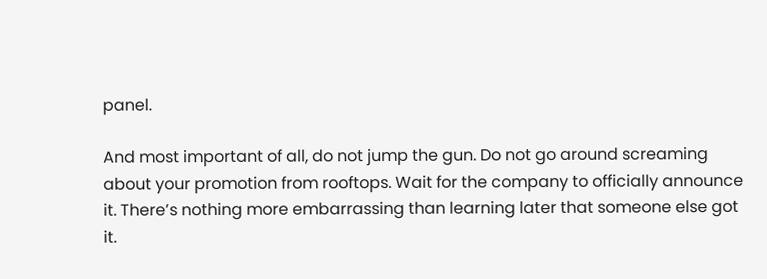panel.

And most important of all, do not jump the gun. Do not go around screaming about your promotion from rooftops. Wait for the company to officially announce it. There’s nothing more embarrassing than learning later that someone else got it.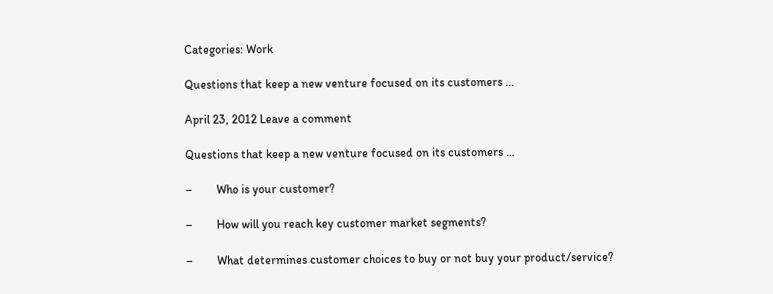Categories: Work

Questions that keep a new venture focused on its customers …

April 23, 2012 Leave a comment

Questions that keep a new venture focused on its customers …

–        Who is your customer?

–        How will you reach key customer market segments?

–        What determines customer choices to buy or not buy your product/service?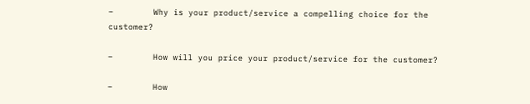–        Why is your product/service a compelling choice for the customer?

–        How will you price your product/service for the customer?

–        How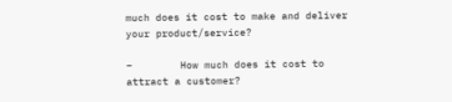much does it cost to make and deliver your product/service?

–        How much does it cost to attract a customer?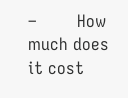–        How much does it cost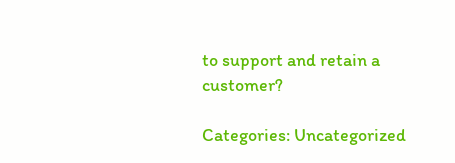to support and retain a customer?

Categories: Uncategorized